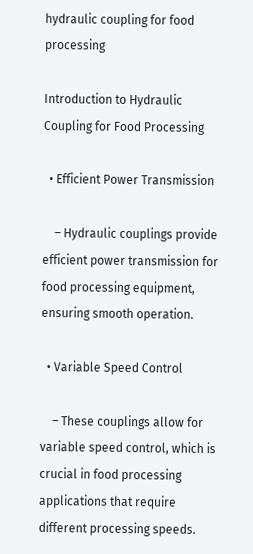hydraulic coupling for food processing

Introduction to Hydraulic Coupling for Food Processing

  • Efficient Power Transmission

    – Hydraulic couplings provide efficient power transmission for food processing equipment, ensuring smooth operation.

  • Variable Speed Control

    – These couplings allow for variable speed control, which is crucial in food processing applications that require different processing speeds.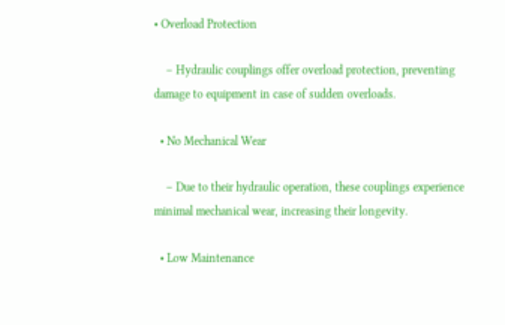• Overload Protection

    – Hydraulic couplings offer overload protection, preventing damage to equipment in case of sudden overloads.

  • No Mechanical Wear

    – Due to their hydraulic operation, these couplings experience minimal mechanical wear, increasing their longevity.

  • Low Maintenance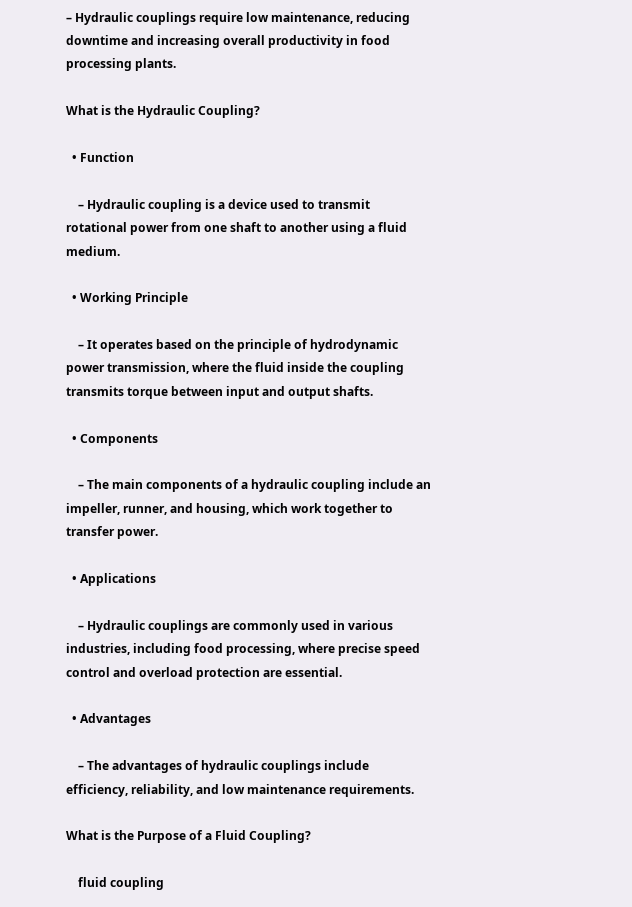– Hydraulic couplings require low maintenance, reducing downtime and increasing overall productivity in food processing plants.

What is the Hydraulic Coupling?

  • Function

    – Hydraulic coupling is a device used to transmit rotational power from one shaft to another using a fluid medium.

  • Working Principle

    – It operates based on the principle of hydrodynamic power transmission, where the fluid inside the coupling transmits torque between input and output shafts.

  • Components

    – The main components of a hydraulic coupling include an impeller, runner, and housing, which work together to transfer power.

  • Applications

    – Hydraulic couplings are commonly used in various industries, including food processing, where precise speed control and overload protection are essential.

  • Advantages

    – The advantages of hydraulic couplings include efficiency, reliability, and low maintenance requirements.

What is the Purpose of a Fluid Coupling?

    fluid coupling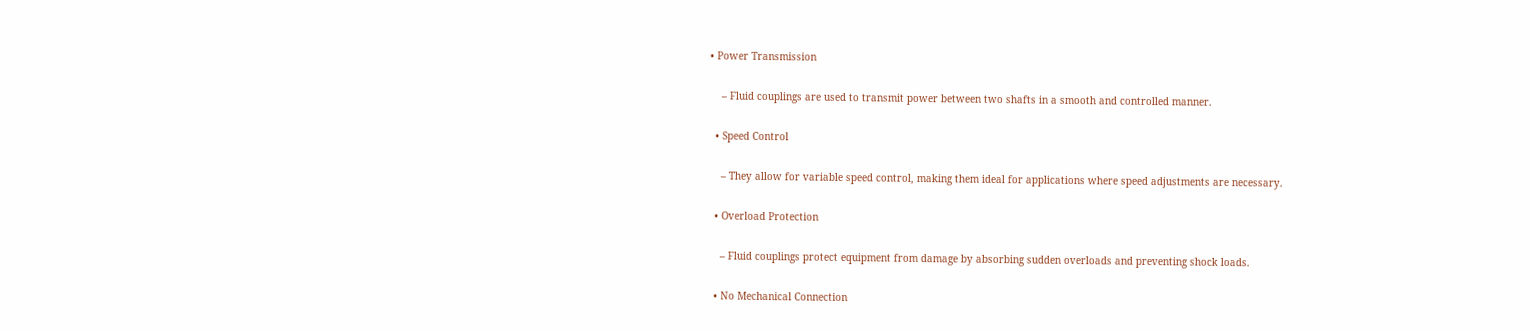• Power Transmission

    – Fluid couplings are used to transmit power between two shafts in a smooth and controlled manner.

  • Speed Control

    – They allow for variable speed control, making them ideal for applications where speed adjustments are necessary.

  • Overload Protection

    – Fluid couplings protect equipment from damage by absorbing sudden overloads and preventing shock loads.

  • No Mechanical Connection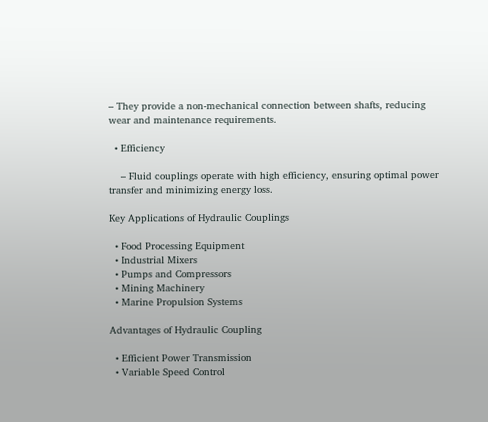– They provide a non-mechanical connection between shafts, reducing wear and maintenance requirements.

  • Efficiency

    – Fluid couplings operate with high efficiency, ensuring optimal power transfer and minimizing energy loss.

Key Applications of Hydraulic Couplings

  • Food Processing Equipment
  • Industrial Mixers
  • Pumps and Compressors
  • Mining Machinery
  • Marine Propulsion Systems

Advantages of Hydraulic Coupling

  • Efficient Power Transmission
  • Variable Speed Control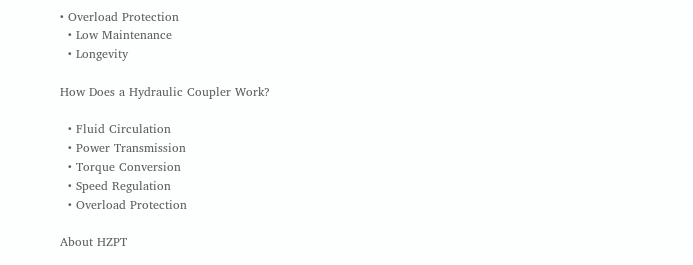• Overload Protection
  • Low Maintenance
  • Longevity

How Does a Hydraulic Coupler Work?

  • Fluid Circulation
  • Power Transmission
  • Torque Conversion
  • Speed Regulation
  • Overload Protection

About HZPT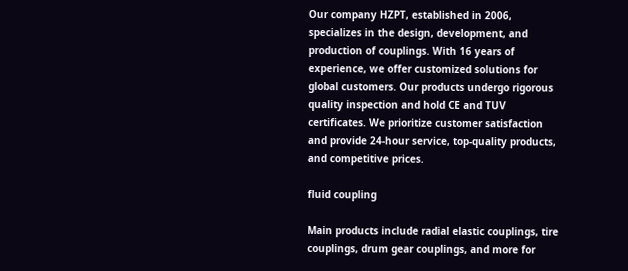Our company HZPT, established in 2006, specializes in the design, development, and production of couplings. With 16 years of experience, we offer customized solutions for global customers. Our products undergo rigorous quality inspection and hold CE and TUV certificates. We prioritize customer satisfaction and provide 24-hour service, top-quality products, and competitive prices.

fluid coupling

Main products include radial elastic couplings, tire couplings, drum gear couplings, and more for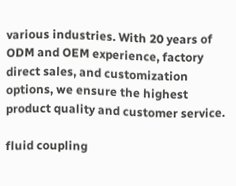various industries. With 20 years of ODM and OEM experience, factory direct sales, and customization options, we ensure the highest product quality and customer service.

fluid coupling